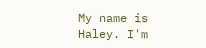My name is Haley. I'm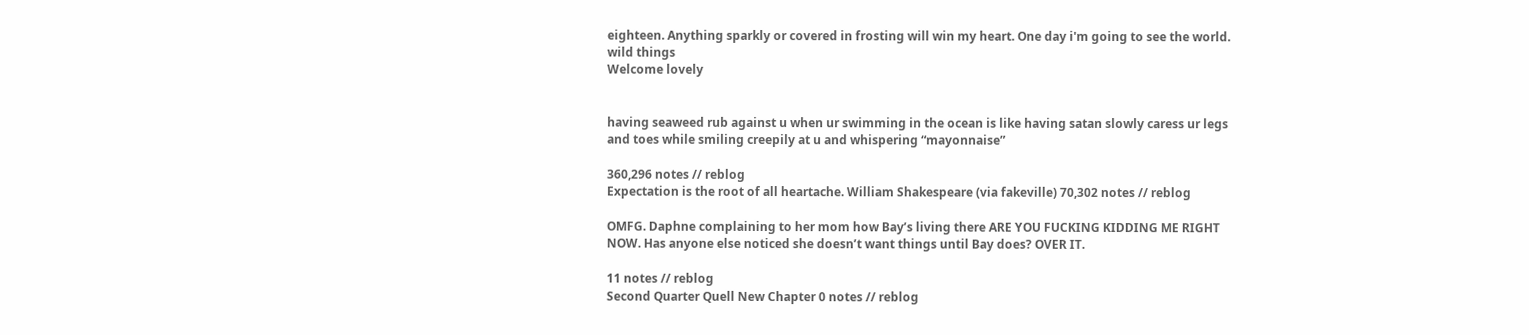eighteen. Anything sparkly or covered in frosting will win my heart. One day i'm going to see the world.
wild things
Welcome lovely


having seaweed rub against u when ur swimming in the ocean is like having satan slowly caress ur legs and toes while smiling creepily at u and whispering “mayonnaise”

360,296 notes // reblog
Expectation is the root of all heartache. William Shakespeare (via fakeville) 70,302 notes // reblog

OMFG. Daphne complaining to her mom how Bay’s living there ARE YOU FUCKING KIDDING ME RIGHT NOW. Has anyone else noticed she doesn’t want things until Bay does? OVER IT.

11 notes // reblog
Second Quarter Quell New Chapter 0 notes // reblog